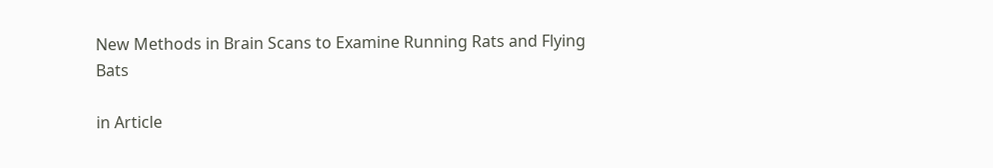New Methods in Brain Scans to Examine Running Rats and Flying Bats

in Article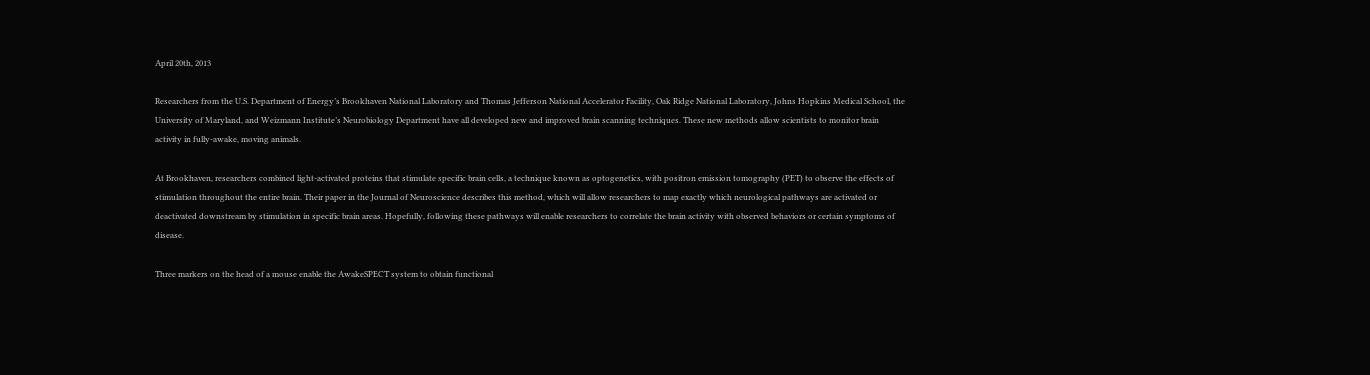April 20th, 2013

Researchers from the U.S. Department of Energy’s Brookhaven National Laboratory and Thomas Jefferson National Accelerator Facility, Oak Ridge National Laboratory, Johns Hopkins Medical School, the University of Maryland, and Weizmann Institute’s Neurobiology Department have all developed new and improved brain scanning techniques. These new methods allow scientists to monitor brain activity in fully-awake, moving animals.

At Brookhaven, researchers combined light-activated proteins that stimulate specific brain cells, a technique known as optogenetics, with positron emission tomography (PET) to observe the effects of stimulation throughout the entire brain. Their paper in the Journal of Neuroscience describes this method, which will allow researchers to map exactly which neurological pathways are activated or deactivated downstream by stimulation in specific brain areas. Hopefully, following these pathways will enable researchers to correlate the brain activity with observed behaviors or certain symptoms of disease.

Three markers on the head of a mouse enable the AwakeSPECT system to obtain functional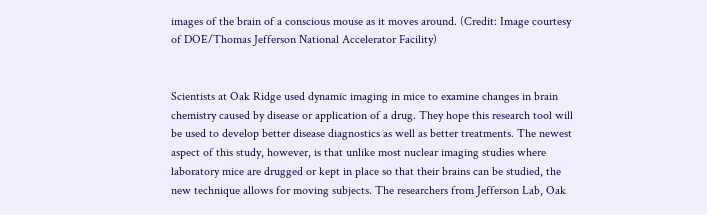images of the brain of a conscious mouse as it moves around. (Credit: Image courtesy of DOE/Thomas Jefferson National Accelerator Facility)


Scientists at Oak Ridge used dynamic imaging in mice to examine changes in brain chemistry caused by disease or application of a drug. They hope this research tool will be used to develop better disease diagnostics as well as better treatments. The newest aspect of this study, however, is that unlike most nuclear imaging studies where laboratory mice are drugged or kept in place so that their brains can be studied, the new technique allows for moving subjects. The researchers from Jefferson Lab, Oak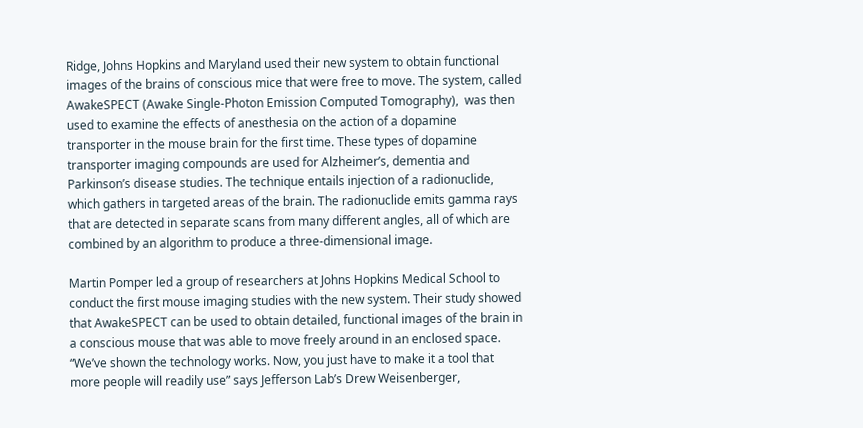Ridge, Johns Hopkins and Maryland used their new system to obtain functional images of the brains of conscious mice that were free to move. The system, called AwakeSPECT (Awake Single-Photon Emission Computed Tomography),  was then used to examine the effects of anesthesia on the action of a dopamine transporter in the mouse brain for the first time. These types of dopamine transporter imaging compounds are used for Alzheimer’s, dementia and Parkinson’s disease studies. The technique entails injection of a radionuclide, which gathers in targeted areas of the brain. The radionuclide emits gamma rays that are detected in separate scans from many different angles, all of which are combined by an algorithm to produce a three-dimensional image.

Martin Pomper led a group of researchers at Johns Hopkins Medical School to conduct the first mouse imaging studies with the new system. Their study showed that AwakeSPECT can be used to obtain detailed, functional images of the brain in a conscious mouse that was able to move freely around in an enclosed space. “We’ve shown the technology works. Now, you just have to make it a tool that more people will readily use” says Jefferson Lab’s Drew Weisenberger,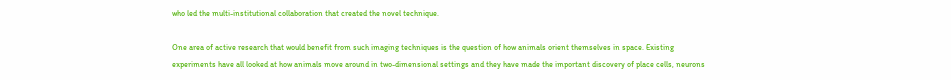who led the multi-institutional collaboration that created the novel technique.

One area of active research that would benefit from such imaging techniques is the question of how animals orient themselves in space. Existing experiments have all looked at how animals move around in two-dimensional settings and they have made the important discovery of place cells, neurons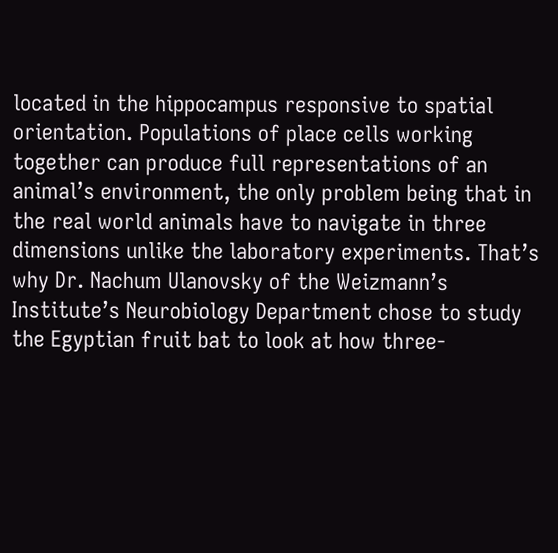located in the hippocampus responsive to spatial orientation. Populations of place cells working together can produce full representations of an animal’s environment, the only problem being that in the real world animals have to navigate in three dimensions unlike the laboratory experiments. That’s why Dr. Nachum Ulanovsky of the Weizmann’s Institute’s Neurobiology Department chose to study the Egyptian fruit bat to look at how three-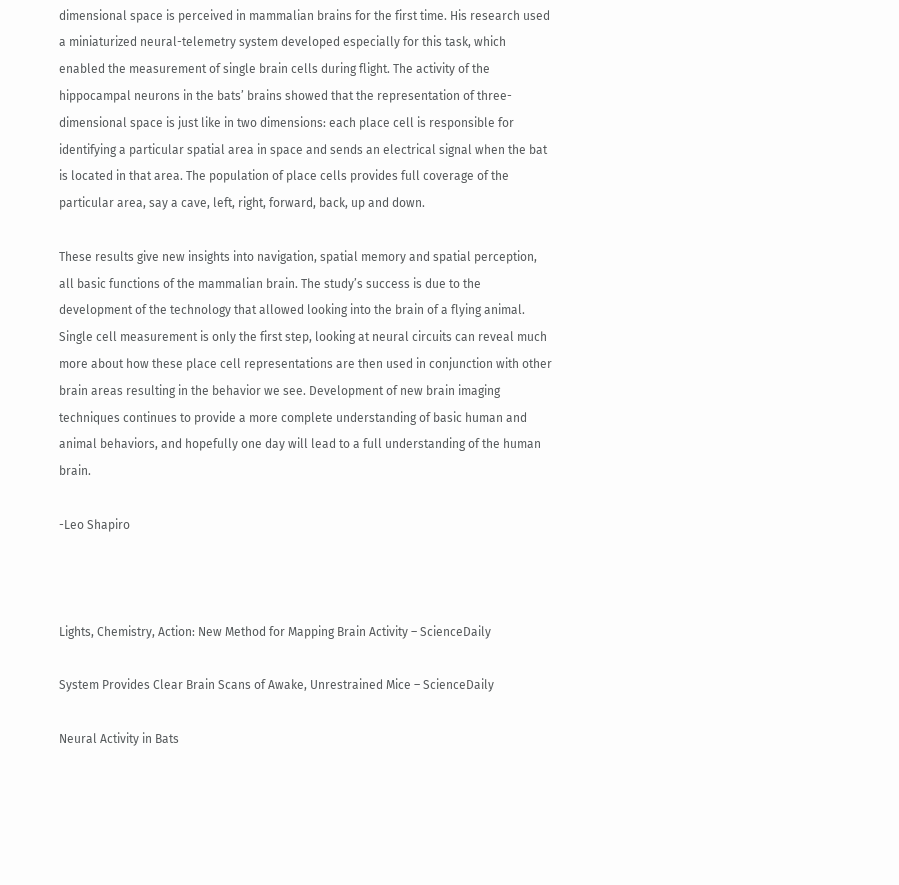dimensional space is perceived in mammalian brains for the first time. His research used a miniaturized neural-telemetry system developed especially for this task, which enabled the measurement of single brain cells during flight. The activity of the  hippocampal neurons in the bats’ brains showed that the representation of three-dimensional space is just like in two dimensions: each place cell is responsible for identifying a particular spatial area in space and sends an electrical signal when the bat is located in that area. The population of place cells provides full coverage of the particular area, say a cave, left, right, forward, back, up and down.

These results give new insights into navigation, spatial memory and spatial perception, all basic functions of the mammalian brain. The study’s success is due to the development of the technology that allowed looking into the brain of a flying animal. Single cell measurement is only the first step, looking at neural circuits can reveal much more about how these place cell representations are then used in conjunction with other brain areas resulting in the behavior we see. Development of new brain imaging techniques continues to provide a more complete understanding of basic human and animal behaviors, and hopefully one day will lead to a full understanding of the human brain.

-Leo Shapiro



Lights, Chemistry, Action: New Method for Mapping Brain Activity – ScienceDaily

System Provides Clear Brain Scans of Awake, Unrestrained Mice – ScienceDaily

Neural Activity in Bats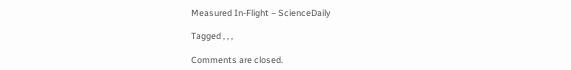Measured In-Flight – ScienceDaily

Tagged , , ,

Comments are closed.